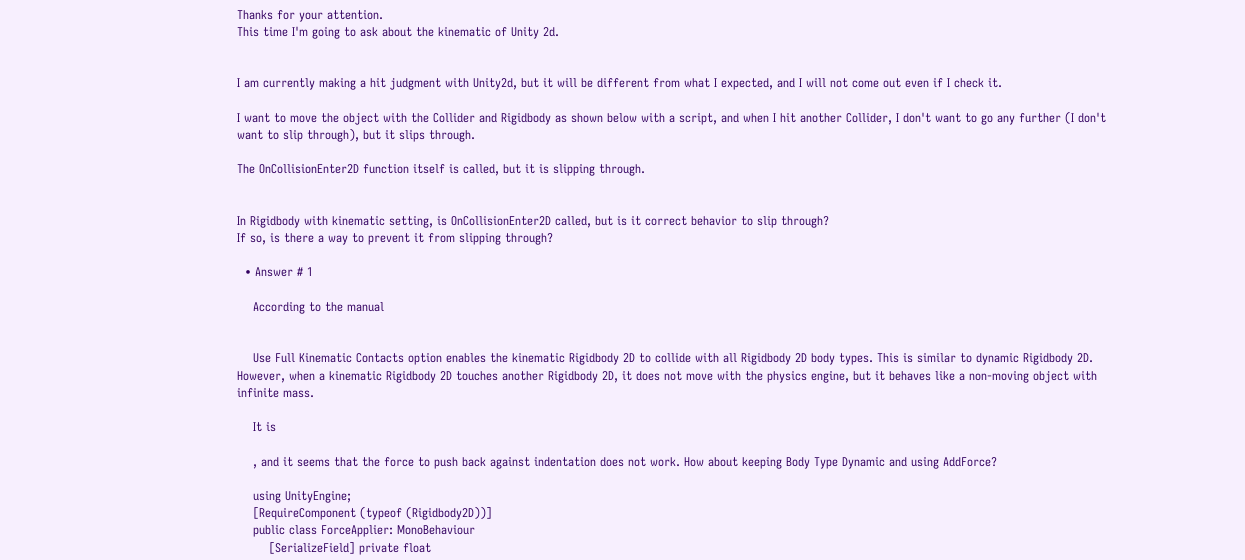Thanks for your attention.
This time I'm going to ask about the kinematic of Unity 2d.


I am currently making a hit judgment with Unity2d, but it will be different from what I expected, and I will not come out even if I check it.

I want to move the object with the Collider and Rigidbody as shown below with a script, and when I hit another Collider, I don't want to go any further (I don't want to slip through), but it slips through.

The OnCollisionEnter2D function itself is called, but it is slipping through.


In Rigidbody with kinematic setting, is OnCollisionEnter2D called, but is it correct behavior to slip through?
If so, is there a way to prevent it from slipping through?

  • Answer # 1

    According to the manual


    Use Full Kinematic Contacts option enables the kinematic Rigidbody 2D to collide with all Rigidbody 2D body types. This is similar to dynamic Rigidbody 2D. However, when a kinematic Rigidbody 2D touches another Rigidbody 2D, it does not move with the physics engine, but it behaves like a non-moving object with infinite mass.

    It is

    , and it seems that the force to push back against indentation does not work. How about keeping Body Type Dynamic and using AddForce?

    using UnityEngine;
    [RequireComponent (typeof (Rigidbody2D))]
    public class ForceApplier: MonoBehaviour
        [SerializeField] private float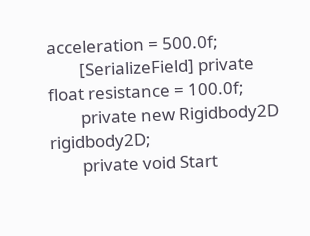acceleration = 500.0f;
        [SerializeField] private float resistance = 100.0f;
        private new Rigidbody2D rigidbody2D;
        private void Start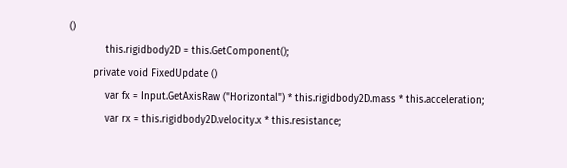()
            this.rigidbody2D = this.GetComponent();
        private void FixedUpdate ()
            var fx = Input.GetAxisRaw ("Horizontal") * this.rigidbody2D.mass * this.acceleration;
            var rx = this.rigidbody2D.velocity.x * this.resistance;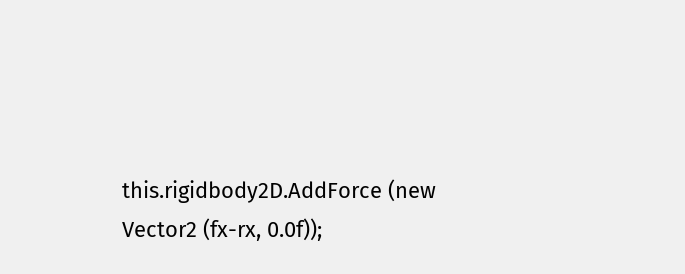this.rigidbody2D.AddForce (new Vector2 (fx-rx, 0.0f));